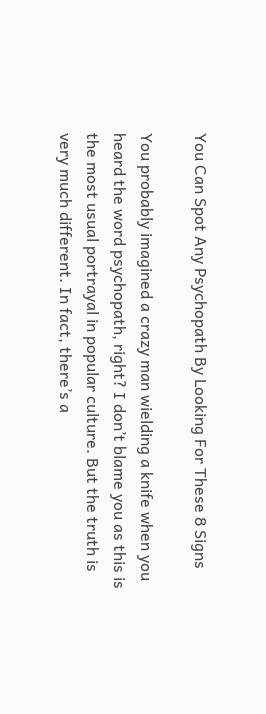You Can Spot Any Psychopath By Looking For These 8 Signs

You probably imagined a crazy man wielding a knife when you heard the word psychopath, right? I don’t blame you as this is the most usual portrayal in popular culture. But the truth is very much different. In fact, there’s a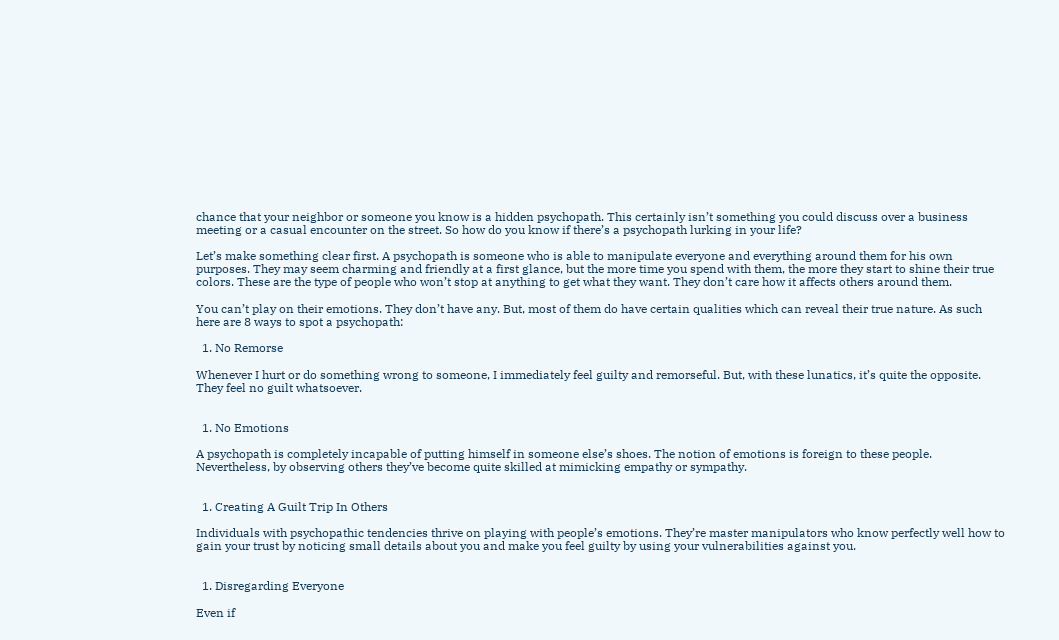chance that your neighbor or someone you know is a hidden psychopath. This certainly isn’t something you could discuss over a business meeting or a casual encounter on the street. So how do you know if there’s a psychopath lurking in your life?

Let’s make something clear first. A psychopath is someone who is able to manipulate everyone and everything around them for his own purposes. They may seem charming and friendly at a first glance, but the more time you spend with them, the more they start to shine their true colors. These are the type of people who won’t stop at anything to get what they want. They don’t care how it affects others around them.

You can’t play on their emotions. They don’t have any. But, most of them do have certain qualities which can reveal their true nature. As such here are 8 ways to spot a psychopath:

  1. No Remorse

Whenever I hurt or do something wrong to someone, I immediately feel guilty and remorseful. But, with these lunatics, it’s quite the opposite. They feel no guilt whatsoever.


  1. No Emotions

A psychopath is completely incapable of putting himself in someone else’s shoes. The notion of emotions is foreign to these people. Nevertheless, by observing others they’ve become quite skilled at mimicking empathy or sympathy.


  1. Creating A Guilt Trip In Others

Individuals with psychopathic tendencies thrive on playing with people’s emotions. They’re master manipulators who know perfectly well how to gain your trust by noticing small details about you and make you feel guilty by using your vulnerabilities against you.


  1. Disregarding Everyone

Even if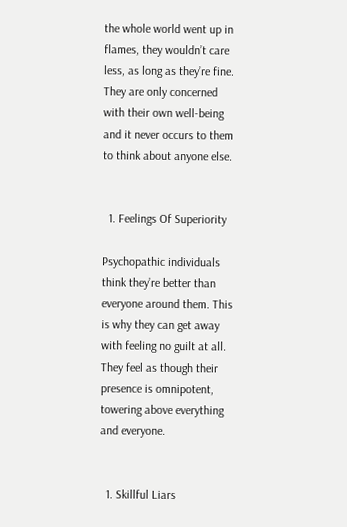the whole world went up in flames, they wouldn’t care less, as long as they’re fine. They are only concerned with their own well-being and it never occurs to them to think about anyone else.


  1. Feelings Of Superiority

Psychopathic individuals think they’re better than everyone around them. This is why they can get away with feeling no guilt at all. They feel as though their presence is omnipotent, towering above everything and everyone.


  1. Skillful Liars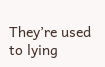They’re used to lying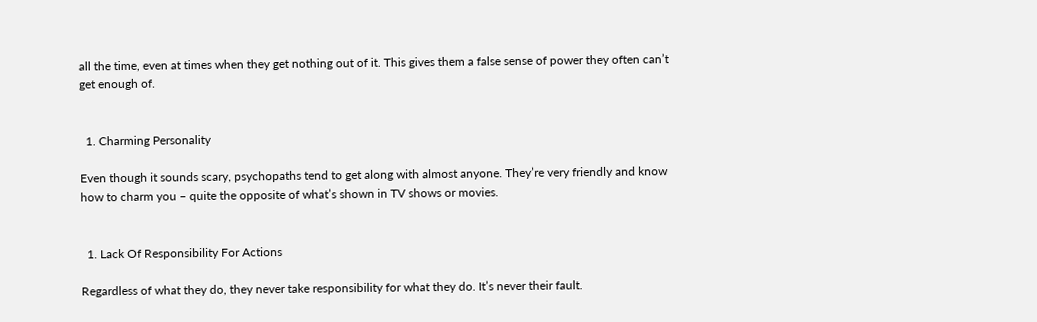all the time, even at times when they get nothing out of it. This gives them a false sense of power they often can’t get enough of.


  1. Charming Personality

Even though it sounds scary, psychopaths tend to get along with almost anyone. They’re very friendly and know how to charm you – quite the opposite of what’s shown in TV shows or movies.


  1. Lack Of Responsibility For Actions

Regardless of what they do, they never take responsibility for what they do. It’s never their fault.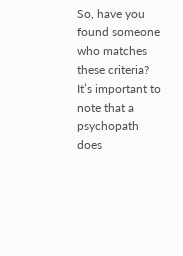So, have you found someone who matches these criteria? It’s important to note that a psychopath does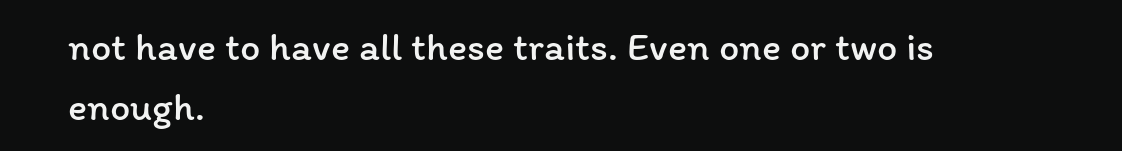not have to have all these traits. Even one or two is enough.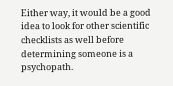Either way, it would be a good idea to look for other scientific checklists as well before determining someone is a psychopath.